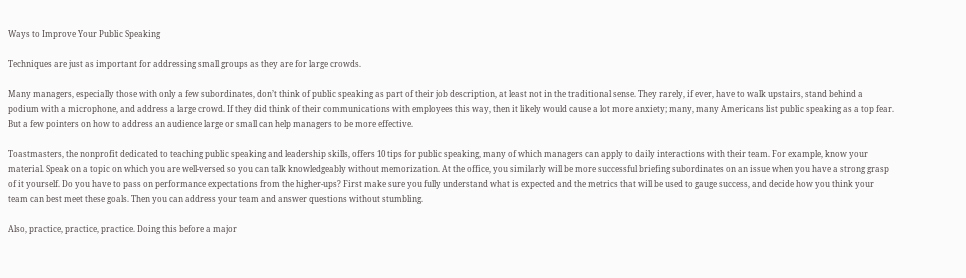Ways to Improve Your Public Speaking

Techniques are just as important for addressing small groups as they are for large crowds.

Many managers, especially those with only a few subordinates, don’t think of public speaking as part of their job description, at least not in the traditional sense. They rarely, if ever, have to walk upstairs, stand behind a podium with a microphone, and address a large crowd. If they did think of their communications with employees this way, then it likely would cause a lot more anxiety; many, many Americans list public speaking as a top fear. But a few pointers on how to address an audience large or small can help managers to be more effective.

Toastmasters, the nonprofit dedicated to teaching public speaking and leadership skills, offers 10 tips for public speaking, many of which managers can apply to daily interactions with their team. For example, know your material. Speak on a topic on which you are well-versed so you can talk knowledgeably without memorization. At the office, you similarly will be more successful briefing subordinates on an issue when you have a strong grasp of it yourself. Do you have to pass on performance expectations from the higher-ups? First make sure you fully understand what is expected and the metrics that will be used to gauge success, and decide how you think your team can best meet these goals. Then you can address your team and answer questions without stumbling.

Also, practice, practice, practice. Doing this before a major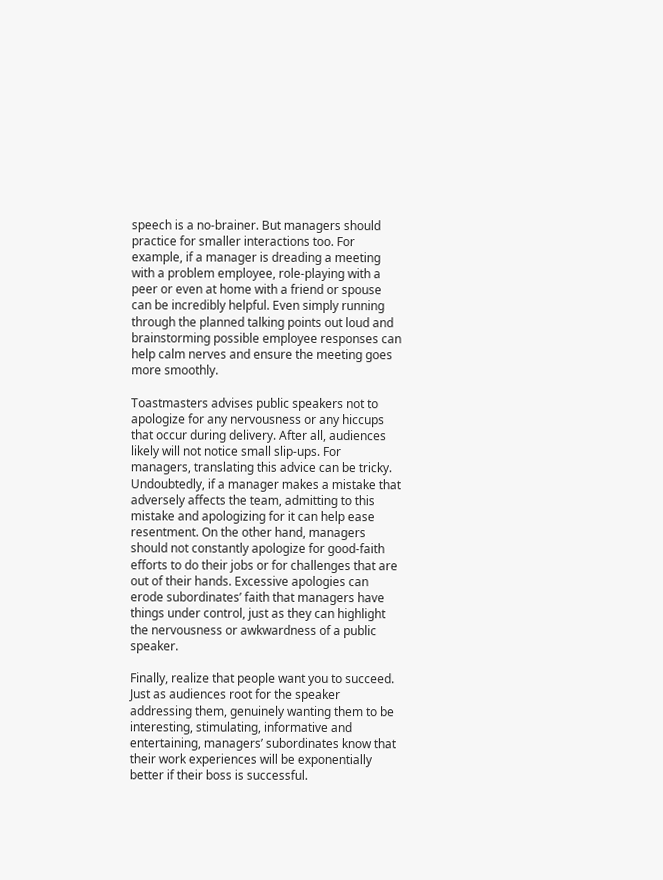speech is a no-brainer. But managers should practice for smaller interactions too. For example, if a manager is dreading a meeting with a problem employee, role-playing with a peer or even at home with a friend or spouse can be incredibly helpful. Even simply running through the planned talking points out loud and brainstorming possible employee responses can help calm nerves and ensure the meeting goes more smoothly.

Toastmasters advises public speakers not to apologize for any nervousness or any hiccups that occur during delivery. After all, audiences likely will not notice small slip-ups. For managers, translating this advice can be tricky. Undoubtedly, if a manager makes a mistake that adversely affects the team, admitting to this mistake and apologizing for it can help ease resentment. On the other hand, managers should not constantly apologize for good-faith efforts to do their jobs or for challenges that are out of their hands. Excessive apologies can erode subordinates’ faith that managers have things under control, just as they can highlight the nervousness or awkwardness of a public speaker.

Finally, realize that people want you to succeed. Just as audiences root for the speaker addressing them, genuinely wanting them to be interesting, stimulating, informative and entertaining, managers’ subordinates know that their work experiences will be exponentially better if their boss is successful.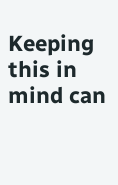Keeping this in mind can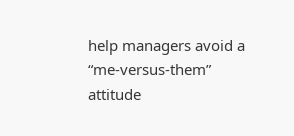help managers avoid a “me-versus-them” attitude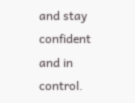and stay confident and in control.